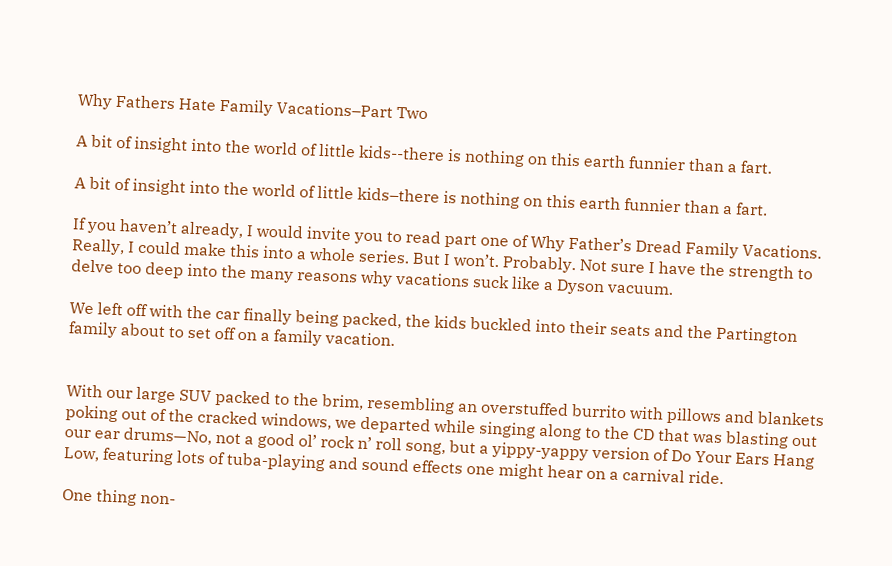Why Fathers Hate Family Vacations–Part Two

A bit of insight into the world of little kids--there is nothing on this earth funnier than a fart.

A bit of insight into the world of little kids–there is nothing on this earth funnier than a fart.

If you haven’t already, I would invite you to read part one of Why Father’s Dread Family Vacations. Really, I could make this into a whole series. But I won’t. Probably. Not sure I have the strength to delve too deep into the many reasons why vacations suck like a Dyson vacuum.

We left off with the car finally being packed, the kids buckled into their seats and the Partington family about to set off on a family vacation.


With our large SUV packed to the brim, resembling an overstuffed burrito with pillows and blankets poking out of the cracked windows, we departed while singing along to the CD that was blasting out our ear drums—No, not a good ol’ rock n’ roll song, but a yippy-yappy version of Do Your Ears Hang Low, featuring lots of tuba-playing and sound effects one might hear on a carnival ride.

One thing non-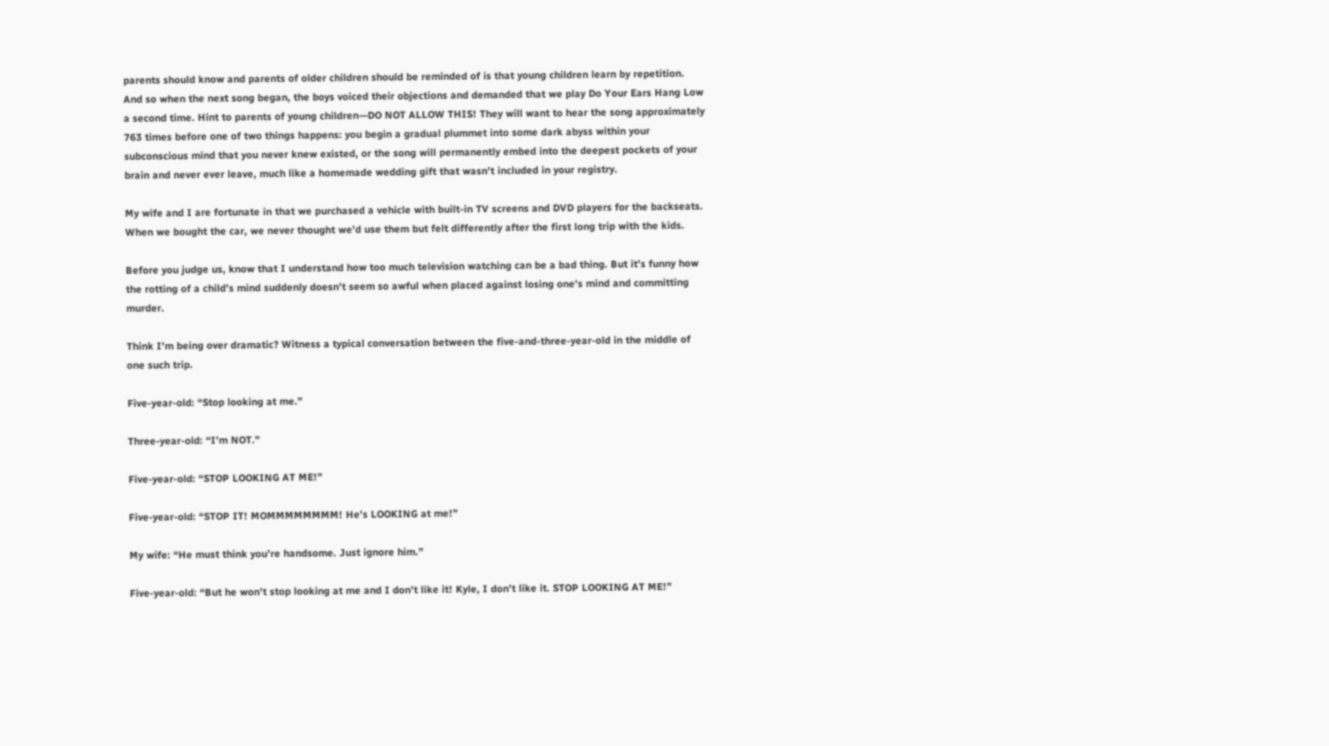parents should know and parents of older children should be reminded of is that young children learn by repetition. And so when the next song began, the boys voiced their objections and demanded that we play Do Your Ears Hang Low a second time. Hint to parents of young children—DO NOT ALLOW THIS! They will want to hear the song approximately 763 times before one of two things happens: you begin a gradual plummet into some dark abyss within your subconscious mind that you never knew existed, or the song will permanently embed into the deepest pockets of your brain and never ever leave, much like a homemade wedding gift that wasn’t included in your registry.

My wife and I are fortunate in that we purchased a vehicle with built-in TV screens and DVD players for the backseats. When we bought the car, we never thought we’d use them but felt differently after the first long trip with the kids.

Before you judge us, know that I understand how too much television watching can be a bad thing. But it’s funny how the rotting of a child’s mind suddenly doesn’t seem so awful when placed against losing one’s mind and committing murder.

Think I’m being over dramatic? Witness a typical conversation between the five-and-three-year-old in the middle of one such trip.

Five-year-old: “Stop looking at me.”

Three-year-old: “I’m NOT.”

Five-year-old: “STOP LOOKING AT ME!”

Five-year-old: “STOP IT! MOMMMMMMMM! He’s LOOKING at me!”

My wife: “He must think you’re handsome. Just ignore him.”

Five-year-old: “But he won’t stop looking at me and I don’t like it! Kyle, I don’t like it. STOP LOOKING AT ME!”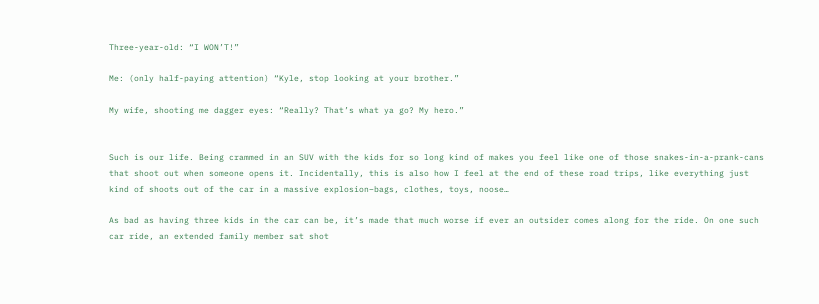Three-year-old: “I WON’T!”

Me: (only half-paying attention) “Kyle, stop looking at your brother.”

My wife, shooting me dagger eyes: “Really? That’s what ya go? My hero.”


Such is our life. Being crammed in an SUV with the kids for so long kind of makes you feel like one of those snakes-in-a-prank-cans that shoot out when someone opens it. Incidentally, this is also how I feel at the end of these road trips, like everything just kind of shoots out of the car in a massive explosion–bags, clothes, toys, noose…

As bad as having three kids in the car can be, it’s made that much worse if ever an outsider comes along for the ride. On one such car ride, an extended family member sat shot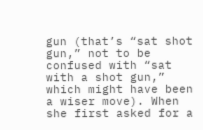gun (that’s “sat shot gun,” not to be confused with “sat with a shot gun,” which might have been a wiser move). When she first asked for a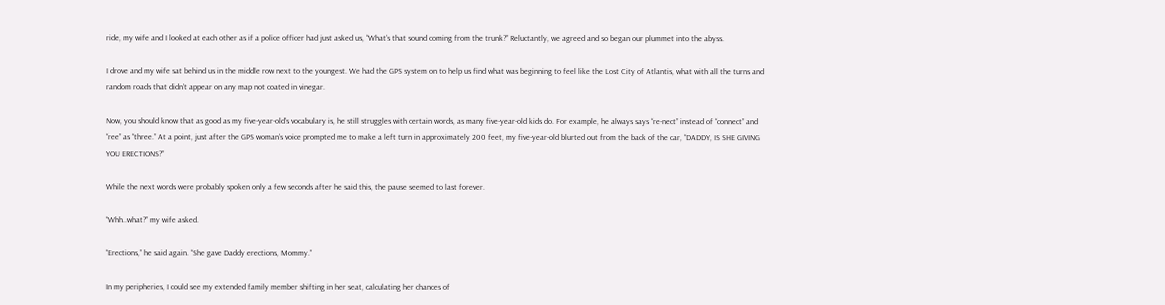ride, my wife and I looked at each other as if a police officer had just asked us, “What’s that sound coming from the trunk?” Reluctantly, we agreed and so began our plummet into the abyss.

I drove and my wife sat behind us in the middle row next to the youngest. We had the GPS system on to help us find what was beginning to feel like the Lost City of Atlantis, what with all the turns and random roads that didn’t appear on any map not coated in vinegar.

Now, you should know that as good as my five-year-old’s vocabulary is, he still struggles with certain words, as many five-year-old kids do. For example, he always says “re-nect” instead of “connect” and “ree” as “three.” At a point, just after the GPS woman’s voice prompted me to make a left turn in approximately 200 feet, my five-year-old blurted out from the back of the car, “DADDY, IS SHE GIVING YOU ERECTIONS?”

While the next words were probably spoken only a few seconds after he said this, the pause seemed to last forever.

“Whh..what?” my wife asked.

“Erections,” he said again. “She gave Daddy erections, Mommy.”

In my peripheries, I could see my extended family member shifting in her seat, calculating her chances of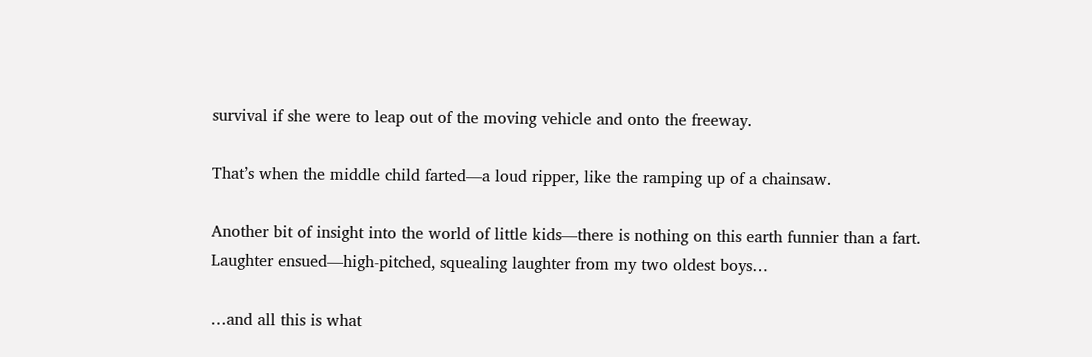survival if she were to leap out of the moving vehicle and onto the freeway.

That’s when the middle child farted—a loud ripper, like the ramping up of a chainsaw.

Another bit of insight into the world of little kids—there is nothing on this earth funnier than a fart. Laughter ensued—high-pitched, squealing laughter from my two oldest boys…

…and all this is what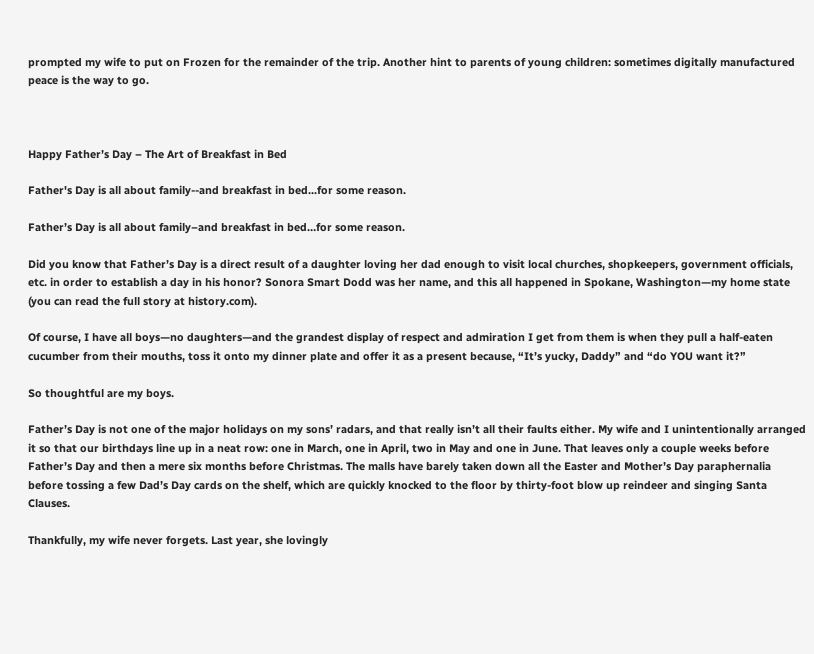prompted my wife to put on Frozen for the remainder of the trip. Another hint to parents of young children: sometimes digitally manufactured peace is the way to go.



Happy Father’s Day – The Art of Breakfast in Bed

Father's Day is all about family--and breakfast in bed...for some reason.

Father’s Day is all about family–and breakfast in bed…for some reason.

Did you know that Father’s Day is a direct result of a daughter loving her dad enough to visit local churches, shopkeepers, government officials, etc. in order to establish a day in his honor? Sonora Smart Dodd was her name, and this all happened in Spokane, Washington—my home state (you can read the full story at history.com).

Of course, I have all boys—no daughters—and the grandest display of respect and admiration I get from them is when they pull a half-eaten cucumber from their mouths, toss it onto my dinner plate and offer it as a present because, “It’s yucky, Daddy” and “do YOU want it?”

So thoughtful are my boys.

Father’s Day is not one of the major holidays on my sons’ radars, and that really isn’t all their faults either. My wife and I unintentionally arranged it so that our birthdays line up in a neat row: one in March, one in April, two in May and one in June. That leaves only a couple weeks before Father’s Day and then a mere six months before Christmas. The malls have barely taken down all the Easter and Mother’s Day paraphernalia before tossing a few Dad’s Day cards on the shelf, which are quickly knocked to the floor by thirty-foot blow up reindeer and singing Santa Clauses.

Thankfully, my wife never forgets. Last year, she lovingly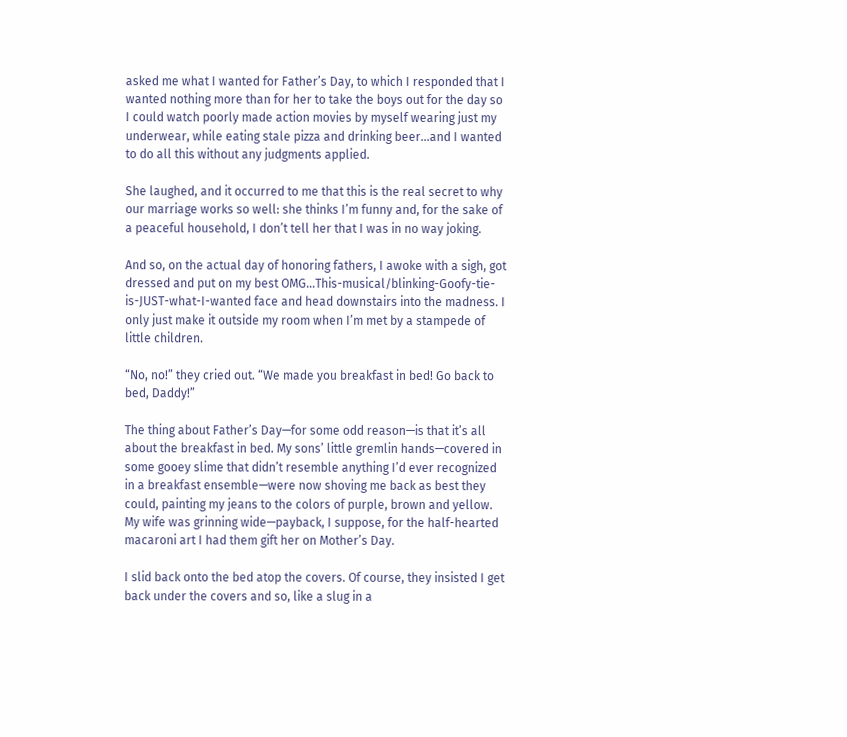asked me what I wanted for Father’s Day, to which I responded that I wanted nothing more than for her to take the boys out for the day so I could watch poorly made action movies by myself wearing just my underwear, while eating stale pizza and drinking beer…and I wanted to do all this without any judgments applied.

She laughed, and it occurred to me that this is the real secret to why our marriage works so well: she thinks I’m funny and, for the sake of a peaceful household, I don’t tell her that I was in no way joking.

And so, on the actual day of honoring fathers, I awoke with a sigh, got dressed and put on my best OMG…This-musical/blinking-Goofy-tie-is-JUST-what-I-wanted face and head downstairs into the madness. I only just make it outside my room when I’m met by a stampede of little children.

“No, no!” they cried out. “We made you breakfast in bed! Go back to bed, Daddy!”

The thing about Father’s Day—for some odd reason—is that it’s all about the breakfast in bed. My sons’ little gremlin hands—covered in some gooey slime that didn’t resemble anything I’d ever recognized in a breakfast ensemble—were now shoving me back as best they could, painting my jeans to the colors of purple, brown and yellow. My wife was grinning wide—payback, I suppose, for the half-hearted macaroni art I had them gift her on Mother’s Day.

I slid back onto the bed atop the covers. Of course, they insisted I get back under the covers and so, like a slug in a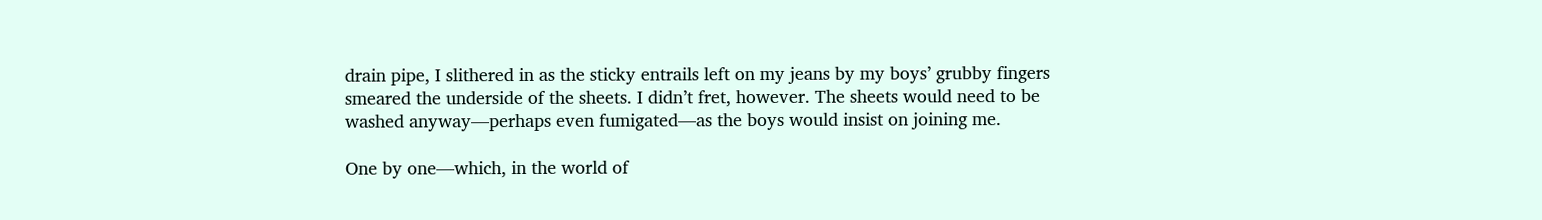drain pipe, I slithered in as the sticky entrails left on my jeans by my boys’ grubby fingers smeared the underside of the sheets. I didn’t fret, however. The sheets would need to be washed anyway—perhaps even fumigated—as the boys would insist on joining me.

One by one—which, in the world of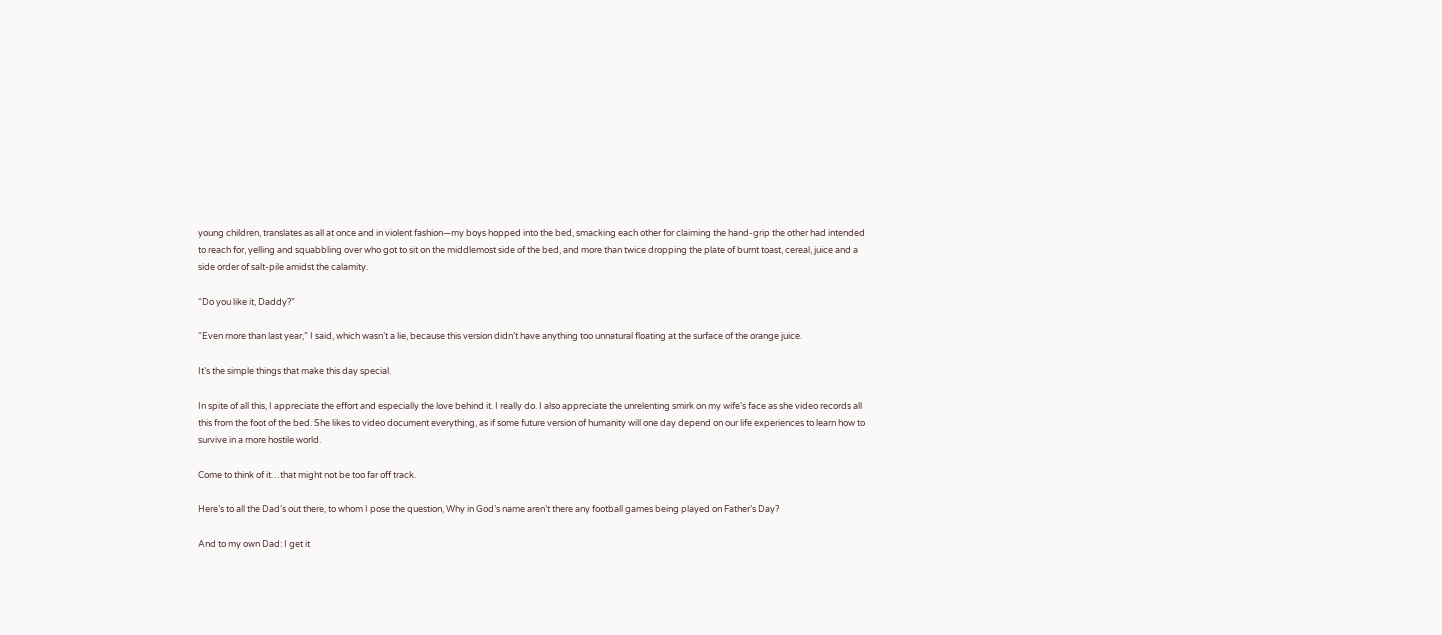young children, translates as all at once and in violent fashion—my boys hopped into the bed, smacking each other for claiming the hand-grip the other had intended to reach for, yelling and squabbling over who got to sit on the middlemost side of the bed, and more than twice dropping the plate of burnt toast, cereal, juice and a side order of salt-pile amidst the calamity.

“Do you like it, Daddy?”

“Even more than last year,” I said, which wasn’t a lie, because this version didn’t have anything too unnatural floating at the surface of the orange juice.

It’s the simple things that make this day special.

In spite of all this, I appreciate the effort and especially the love behind it. I really do. I also appreciate the unrelenting smirk on my wife’s face as she video records all this from the foot of the bed. She likes to video document everything, as if some future version of humanity will one day depend on our life experiences to learn how to survive in a more hostile world.

Come to think of it…that might not be too far off track.

Here’s to all the Dad’s out there, to whom I pose the question, Why in God’s name aren’t there any football games being played on Father’s Day?

And to my own Dad: I get it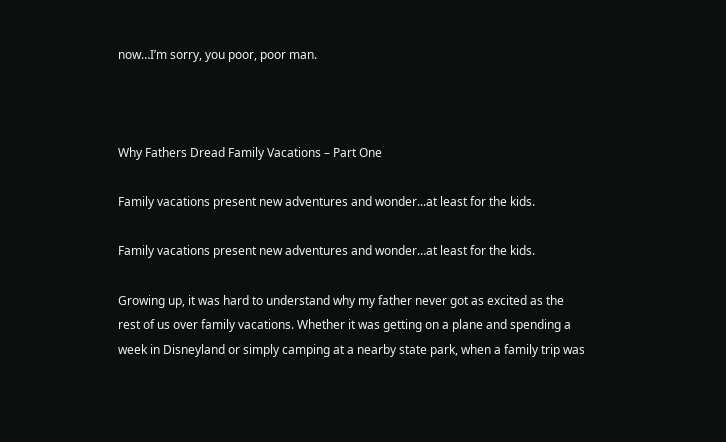now…I’m sorry, you poor, poor man.



Why Fathers Dread Family Vacations – Part One

Family vacations present new adventures and wonder...at least for the kids.

Family vacations present new adventures and wonder…at least for the kids.

Growing up, it was hard to understand why my father never got as excited as the rest of us over family vacations. Whether it was getting on a plane and spending a week in Disneyland or simply camping at a nearby state park, when a family trip was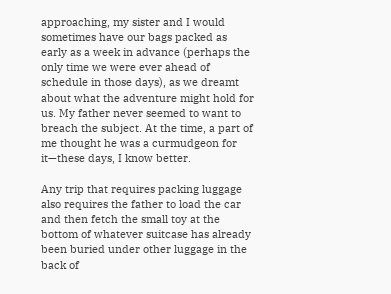approaching, my sister and I would sometimes have our bags packed as early as a week in advance (perhaps the only time we were ever ahead of schedule in those days), as we dreamt about what the adventure might hold for us. My father never seemed to want to breach the subject. At the time, a part of me thought he was a curmudgeon for it—these days, I know better.

Any trip that requires packing luggage also requires the father to load the car and then fetch the small toy at the bottom of whatever suitcase has already been buried under other luggage in the back of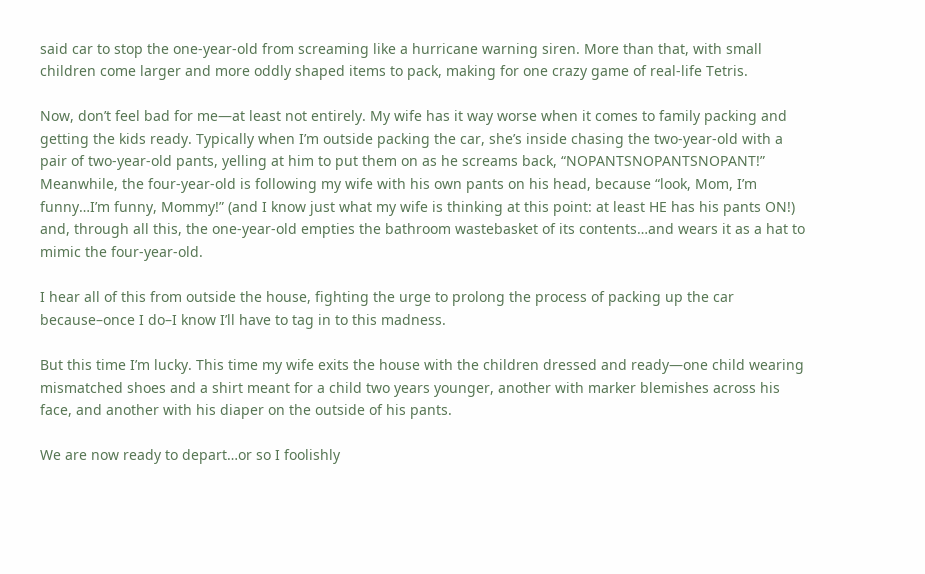said car to stop the one-year-old from screaming like a hurricane warning siren. More than that, with small children come larger and more oddly shaped items to pack, making for one crazy game of real-life Tetris.

Now, don’t feel bad for me—at least not entirely. My wife has it way worse when it comes to family packing and getting the kids ready. Typically when I’m outside packing the car, she’s inside chasing the two-year-old with a pair of two-year-old pants, yelling at him to put them on as he screams back, “NOPANTSNOPANTSNOPANT!” Meanwhile, the four-year-old is following my wife with his own pants on his head, because “look, Mom, I’m funny…I’m funny, Mommy!” (and I know just what my wife is thinking at this point: at least HE has his pants ON!) and, through all this, the one-year-old empties the bathroom wastebasket of its contents…and wears it as a hat to mimic the four-year-old.

I hear all of this from outside the house, fighting the urge to prolong the process of packing up the car because–once I do–I know I’ll have to tag in to this madness.

But this time I’m lucky. This time my wife exits the house with the children dressed and ready—one child wearing mismatched shoes and a shirt meant for a child two years younger, another with marker blemishes across his face, and another with his diaper on the outside of his pants.

We are now ready to depart…or so I foolishly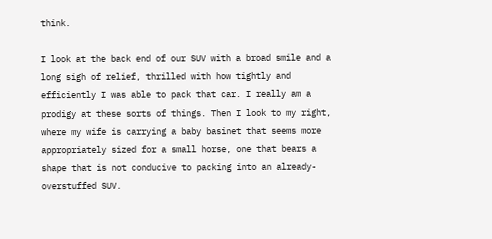think.

I look at the back end of our SUV with a broad smile and a long sigh of relief, thrilled with how tightly and efficiently I was able to pack that car. I really am a prodigy at these sorts of things. Then I look to my right, where my wife is carrying a baby basinet that seems more appropriately sized for a small horse, one that bears a shape that is not conducive to packing into an already-overstuffed SUV.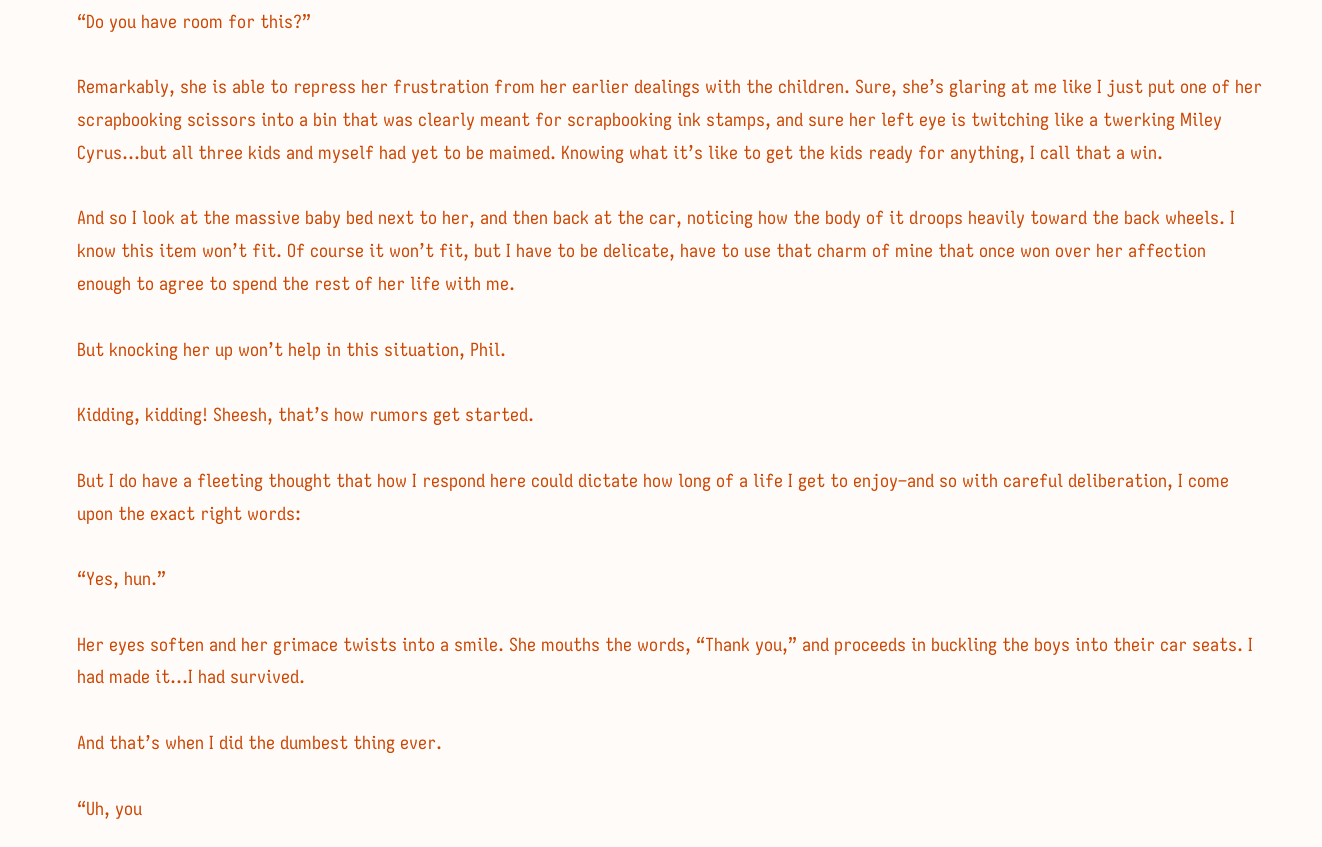“Do you have room for this?”

Remarkably, she is able to repress her frustration from her earlier dealings with the children. Sure, she’s glaring at me like I just put one of her scrapbooking scissors into a bin that was clearly meant for scrapbooking ink stamps, and sure her left eye is twitching like a twerking Miley Cyrus…but all three kids and myself had yet to be maimed. Knowing what it’s like to get the kids ready for anything, I call that a win.

And so I look at the massive baby bed next to her, and then back at the car, noticing how the body of it droops heavily toward the back wheels. I know this item won’t fit. Of course it won’t fit, but I have to be delicate, have to use that charm of mine that once won over her affection enough to agree to spend the rest of her life with me.

But knocking her up won’t help in this situation, Phil.

Kidding, kidding! Sheesh, that’s how rumors get started.

But I do have a fleeting thought that how I respond here could dictate how long of a life I get to enjoy–and so with careful deliberation, I come upon the exact right words:

“Yes, hun.”

Her eyes soften and her grimace twists into a smile. She mouths the words, “Thank you,” and proceeds in buckling the boys into their car seats. I had made it…I had survived.

And that’s when I did the dumbest thing ever.

“Uh, you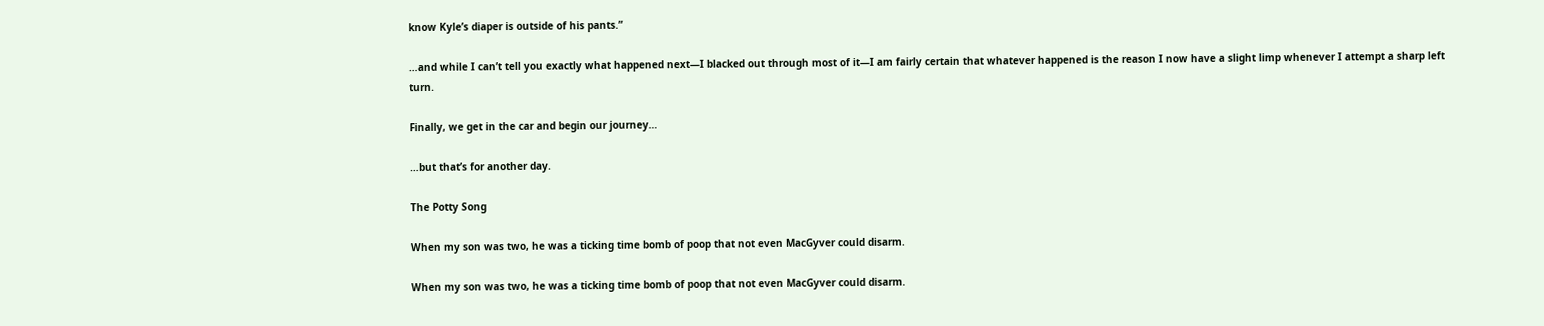know Kyle’s diaper is outside of his pants.”

…and while I can’t tell you exactly what happened next—I blacked out through most of it—I am fairly certain that whatever happened is the reason I now have a slight limp whenever I attempt a sharp left turn.

Finally, we get in the car and begin our journey…

…but that’s for another day.

The Potty Song

When my son was two, he was a ticking time bomb of poop that not even MacGyver could disarm.

When my son was two, he was a ticking time bomb of poop that not even MacGyver could disarm.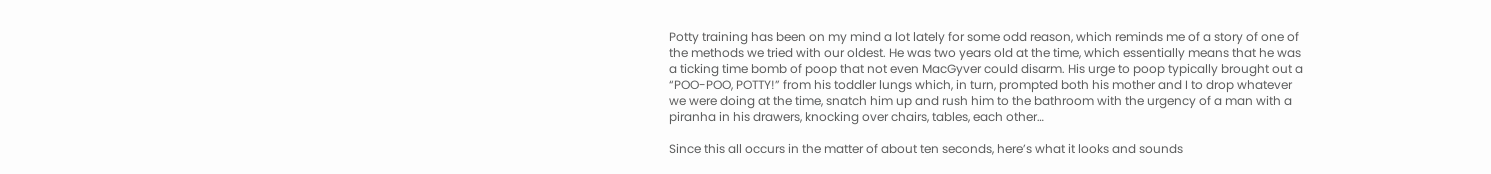Potty training has been on my mind a lot lately for some odd reason, which reminds me of a story of one of the methods we tried with our oldest. He was two years old at the time, which essentially means that he was a ticking time bomb of poop that not even MacGyver could disarm. His urge to poop typically brought out a “POO-POO, POTTY!” from his toddler lungs which, in turn, prompted both his mother and I to drop whatever we were doing at the time, snatch him up and rush him to the bathroom with the urgency of a man with a piranha in his drawers, knocking over chairs, tables, each other…

Since this all occurs in the matter of about ten seconds, here’s what it looks and sounds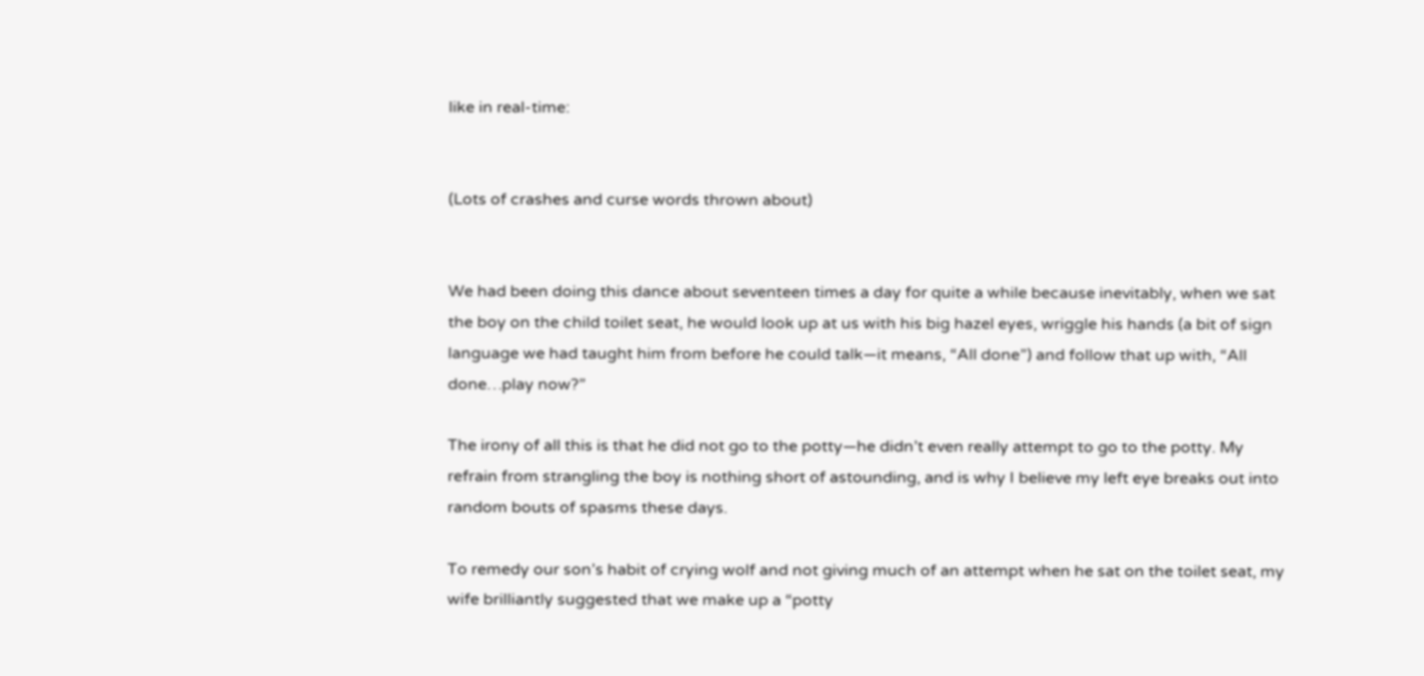like in real-time:


(Lots of crashes and curse words thrown about)


We had been doing this dance about seventeen times a day for quite a while because inevitably, when we sat the boy on the child toilet seat, he would look up at us with his big hazel eyes, wriggle his hands (a bit of sign language we had taught him from before he could talk—it means, “All done”) and follow that up with, “All done…play now?”

The irony of all this is that he did not go to the potty—he didn’t even really attempt to go to the potty. My refrain from strangling the boy is nothing short of astounding, and is why I believe my left eye breaks out into random bouts of spasms these days.

To remedy our son’s habit of crying wolf and not giving much of an attempt when he sat on the toilet seat, my wife brilliantly suggested that we make up a “potty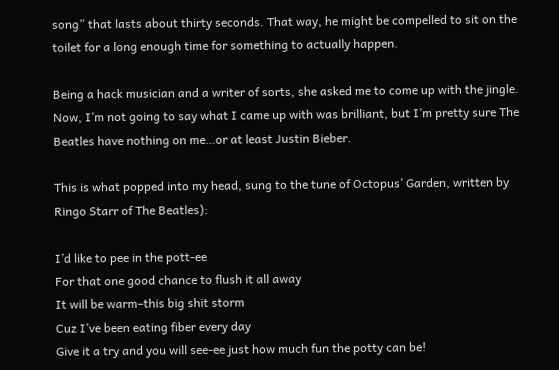song” that lasts about thirty seconds. That way, he might be compelled to sit on the toilet for a long enough time for something to actually happen.

Being a hack musician and a writer of sorts, she asked me to come up with the jingle. Now, I’m not going to say what I came up with was brilliant, but I’m pretty sure The Beatles have nothing on me…or at least Justin Bieber.

This is what popped into my head, sung to the tune of Octopus’ Garden, written by Ringo Starr of The Beatles):

I’d like to pee in the pott-ee
For that one good chance to flush it all away
It will be warm–this big shit storm
Cuz I’ve been eating fiber every day
Give it a try and you will see-ee just how much fun the potty can be!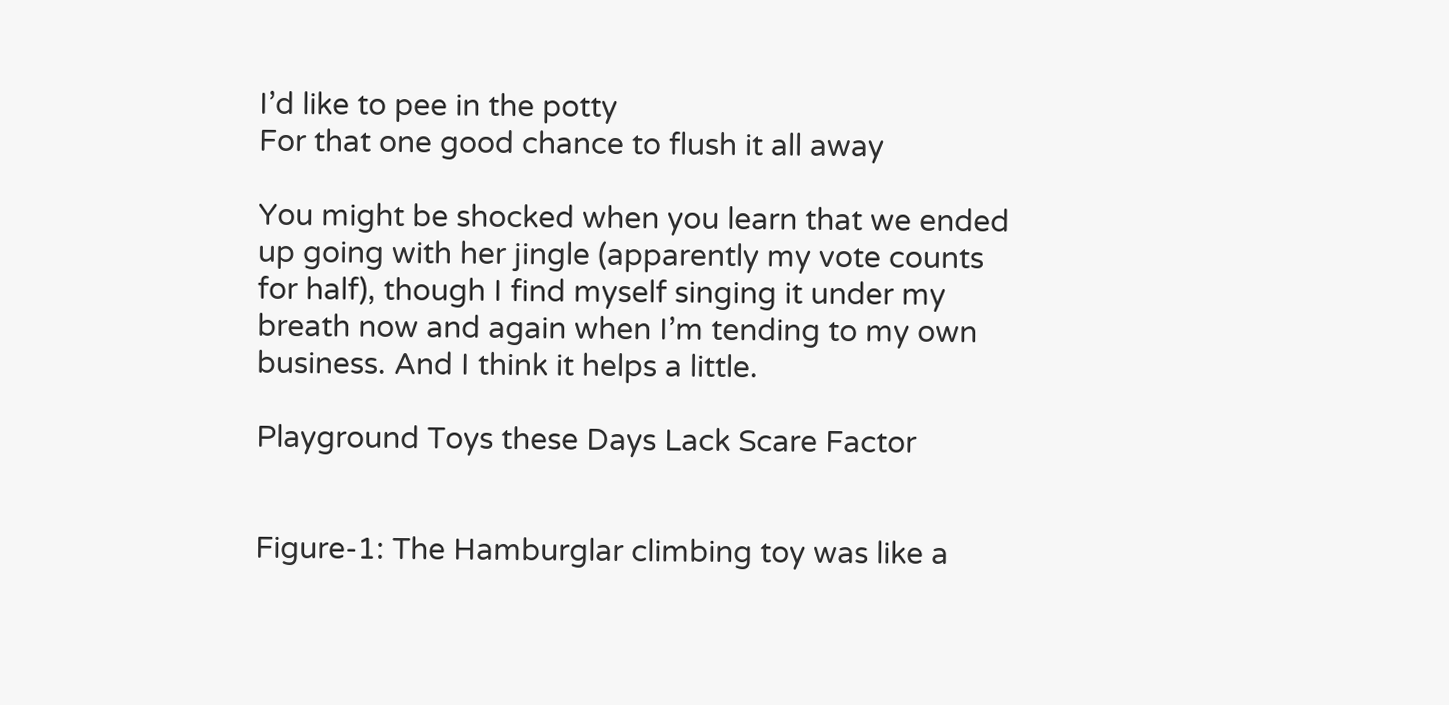I’d like to pee in the potty
For that one good chance to flush it all away

You might be shocked when you learn that we ended up going with her jingle (apparently my vote counts for half), though I find myself singing it under my breath now and again when I’m tending to my own business. And I think it helps a little.

Playground Toys these Days Lack Scare Factor


Figure-1: The Hamburglar climbing toy was like a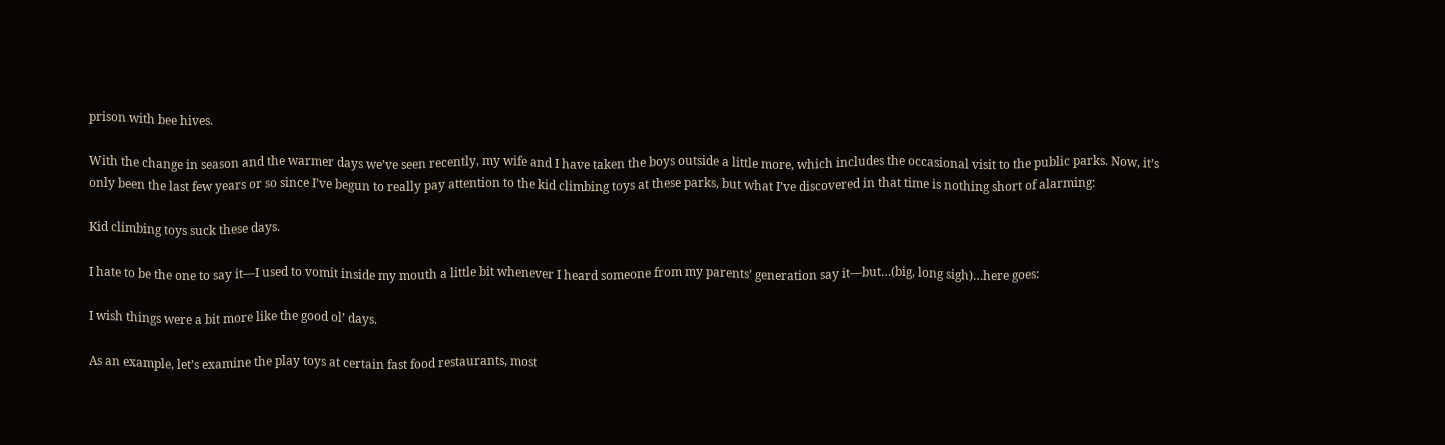prison with bee hives.

With the change in season and the warmer days we’ve seen recently, my wife and I have taken the boys outside a little more, which includes the occasional visit to the public parks. Now, it’s only been the last few years or so since I’ve begun to really pay attention to the kid climbing toys at these parks, but what I’ve discovered in that time is nothing short of alarming:

Kid climbing toys suck these days.

I hate to be the one to say it—I used to vomit inside my mouth a little bit whenever I heard someone from my parents’ generation say it—but…(big, long sigh)…here goes:

I wish things were a bit more like the good ol’ days.

As an example, let’s examine the play toys at certain fast food restaurants, most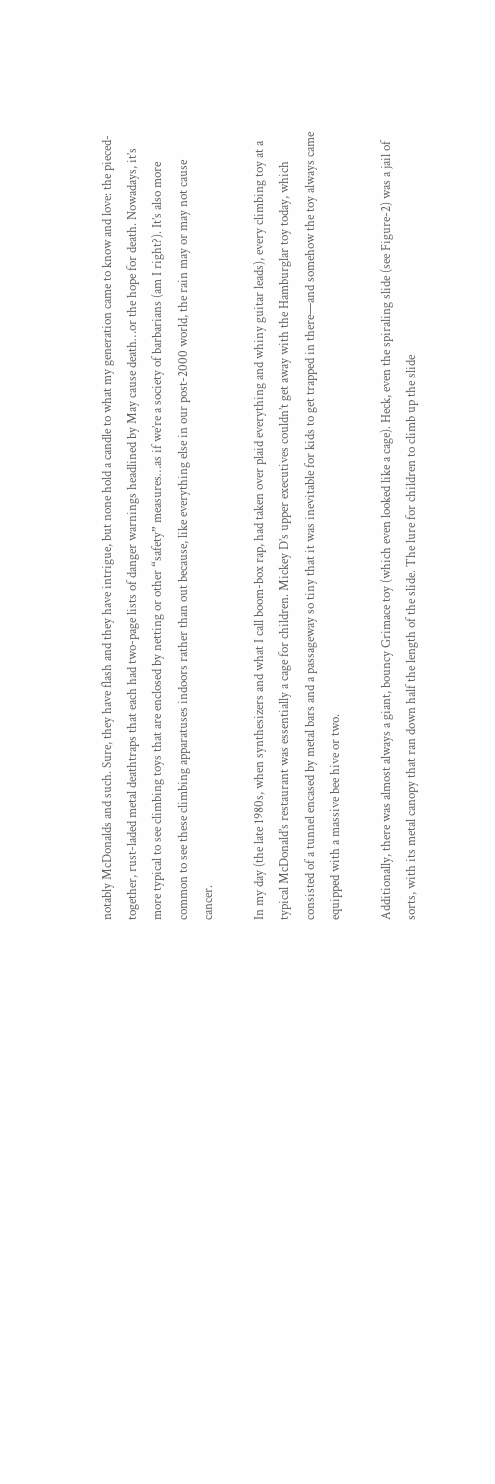notably McDonalds and such. Sure, they have flash and they have intrigue, but none hold a candle to what my generation came to know and love: the pieced-together, rust-laded metal deathtraps that each had two-page lists of danger warnings headlined by May cause death…or the hope for death. Nowadays, it’s more typical to see climbing toys that are enclosed by netting or other “safety” measures…as if we’re a society of barbarians (am I right?). It’s also more common to see these climbing apparatuses indoors rather than out because, like everything else in our post-2000 world, the rain may or may not cause cancer.

In my day (the late 1980s, when synthesizers and what I call boom-box rap, had taken over plaid everything and whiny guitar leads), every climbing toy at a typical McDonald’s restaurant was essentially a cage for children. Mickey D’s upper executives couldn’t get away with the Hamburglar toy today, which consisted of a tunnel encased by metal bars and a passageway so tiny that it was inevitable for kids to get trapped in there—and somehow the toy always came equipped with a massive bee hive or two.

Additionally, there was almost always a giant, bouncy Grimace toy (which even looked like a cage). Heck, even the spiraling slide (see Figure-2) was a jail of sorts, with its metal canopy that ran down half the length of the slide. The lure for children to climb up the slide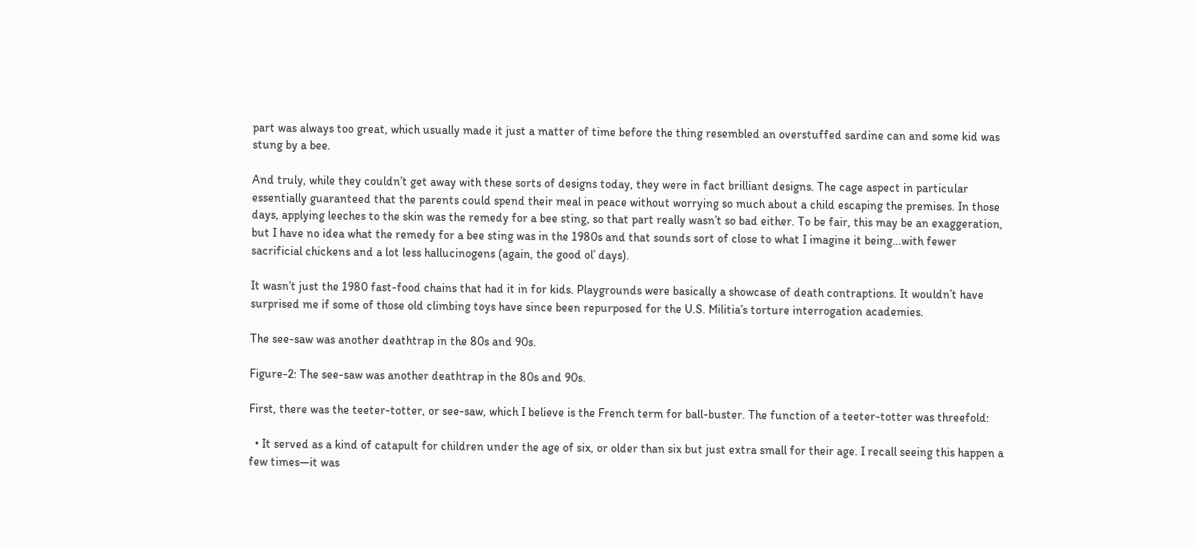part was always too great, which usually made it just a matter of time before the thing resembled an overstuffed sardine can and some kid was stung by a bee.

And truly, while they couldn’t get away with these sorts of designs today, they were in fact brilliant designs. The cage aspect in particular essentially guaranteed that the parents could spend their meal in peace without worrying so much about a child escaping the premises. In those days, applying leeches to the skin was the remedy for a bee sting, so that part really wasn’t so bad either. To be fair, this may be an exaggeration, but I have no idea what the remedy for a bee sting was in the 1980s and that sounds sort of close to what I imagine it being…with fewer sacrificial chickens and a lot less hallucinogens (again, the good ol’ days).

It wasn’t just the 1980 fast-food chains that had it in for kids. Playgrounds were basically a showcase of death contraptions. It wouldn’t have surprised me if some of those old climbing toys have since been repurposed for the U.S. Militia’s torture interrogation academies.

The see-saw was another deathtrap in the 80s and 90s.

Figure-2: The see-saw was another deathtrap in the 80s and 90s.

First, there was the teeter-totter, or see-saw, which I believe is the French term for ball-buster. The function of a teeter-totter was threefold:

  • It served as a kind of catapult for children under the age of six, or older than six but just extra small for their age. I recall seeing this happen a few times—it was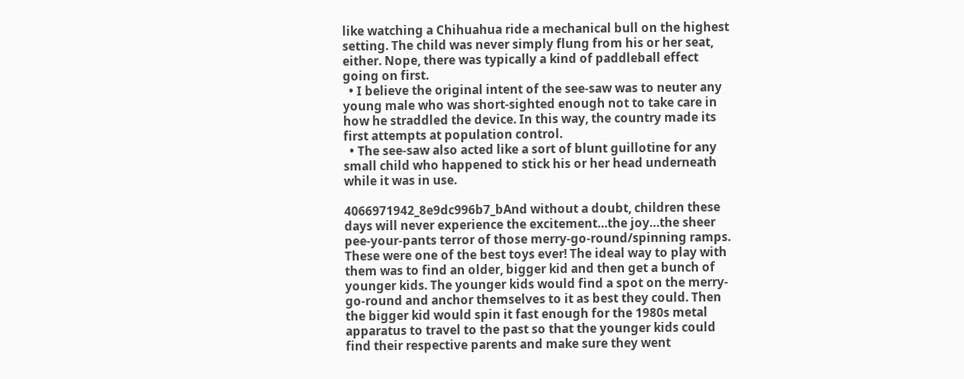like watching a Chihuahua ride a mechanical bull on the highest setting. The child was never simply flung from his or her seat, either. Nope, there was typically a kind of paddleball effect going on first.
  • I believe the original intent of the see-saw was to neuter any young male who was short-sighted enough not to take care in how he straddled the device. In this way, the country made its first attempts at population control.
  • The see-saw also acted like a sort of blunt guillotine for any small child who happened to stick his or her head underneath while it was in use.

4066971942_8e9dc996b7_bAnd without a doubt, children these days will never experience the excitement…the joy…the sheer pee-your-pants terror of those merry-go-round/spinning ramps. These were one of the best toys ever! The ideal way to play with them was to find an older, bigger kid and then get a bunch of younger kids. The younger kids would find a spot on the merry-go-round and anchor themselves to it as best they could. Then the bigger kid would spin it fast enough for the 1980s metal apparatus to travel to the past so that the younger kids could find their respective parents and make sure they went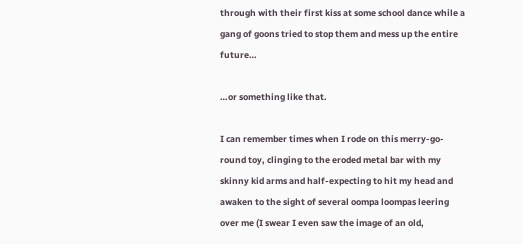through with their first kiss at some school dance while a gang of goons tried to stop them and mess up the entire future…

…or something like that.

I can remember times when I rode on this merry-go-round toy, clinging to the eroded metal bar with my skinny kid arms and half-expecting to hit my head and awaken to the sight of several oompa loompas leering over me (I swear I even saw the image of an old,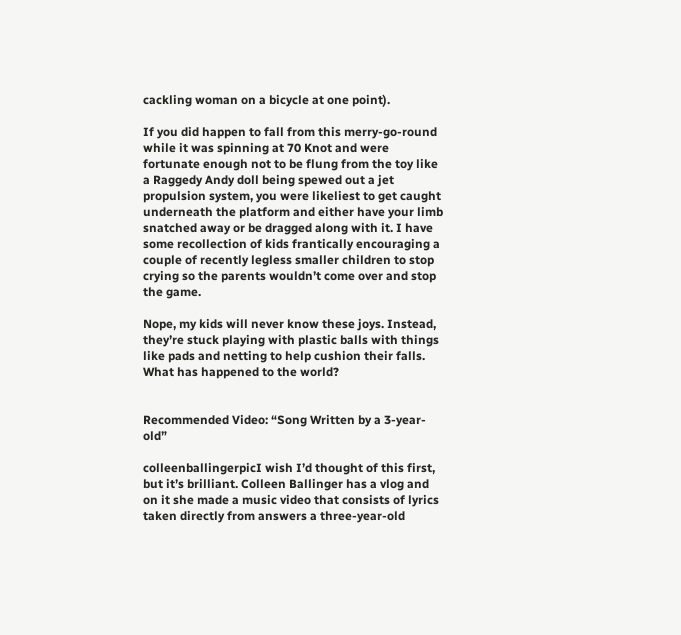cackling woman on a bicycle at one point).

If you did happen to fall from this merry-go-round while it was spinning at 70 Knot and were fortunate enough not to be flung from the toy like a Raggedy Andy doll being spewed out a jet propulsion system, you were likeliest to get caught underneath the platform and either have your limb snatched away or be dragged along with it. I have some recollection of kids frantically encouraging a couple of recently legless smaller children to stop crying so the parents wouldn’t come over and stop the game.

Nope, my kids will never know these joys. Instead, they’re stuck playing with plastic balls with things like pads and netting to help cushion their falls. What has happened to the world?


Recommended Video: “Song Written by a 3-year-old”

colleenballingerpicI wish I’d thought of this first, but it’s brilliant. Colleen Ballinger has a vlog and on it she made a music video that consists of lyrics taken directly from answers a three-year-old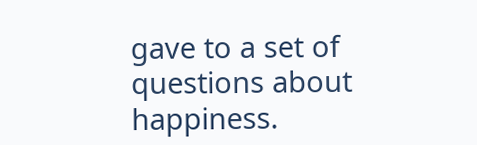gave to a set of questions about happiness.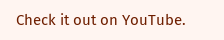Check it out on YouTube.